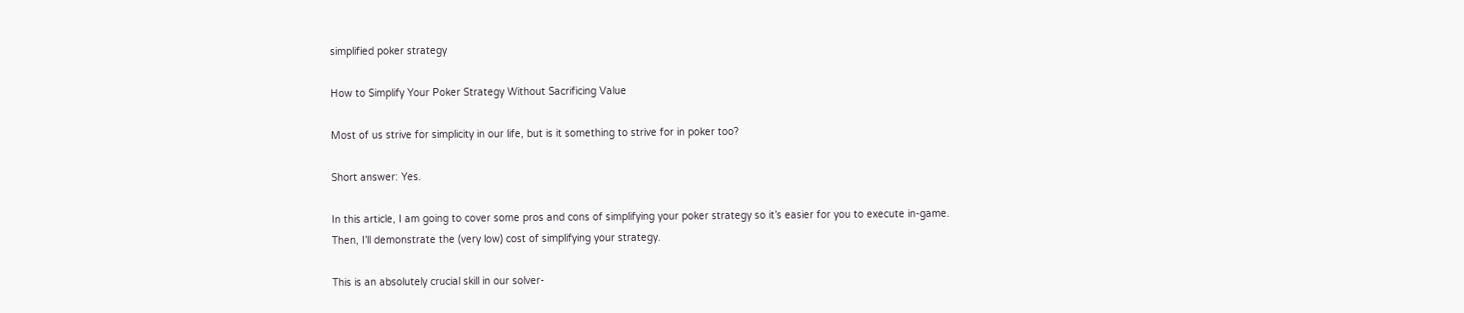simplified poker strategy

How to Simplify Your Poker Strategy Without Sacrificing Value

Most of us strive for simplicity in our life, but is it something to strive for in poker too?

Short answer: Yes.

In this article, I am going to cover some pros and cons of simplifying your poker strategy so it’s easier for you to execute in-game. Then, I’ll demonstrate the (very low) cost of simplifying your strategy.

This is an absolutely crucial skill in our solver-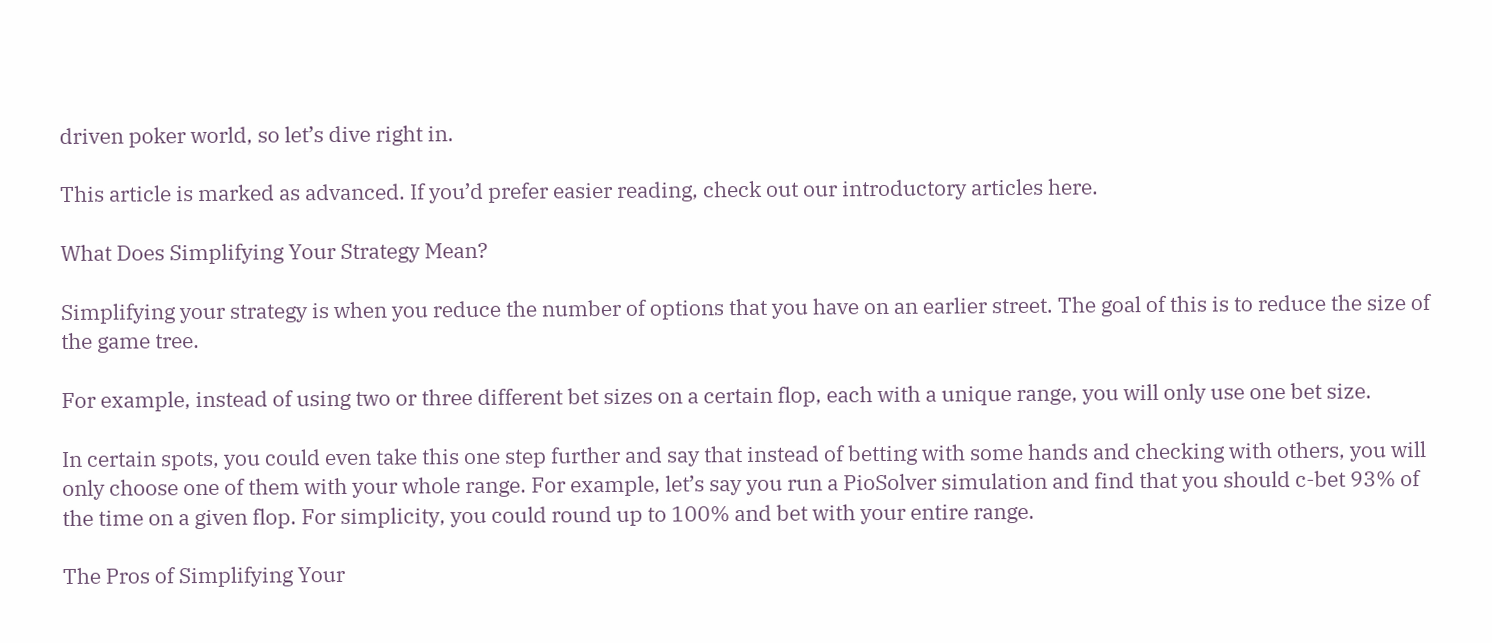driven poker world, so let’s dive right in.

This article is marked as advanced. If you’d prefer easier reading, check out our introductory articles here.

What Does Simplifying Your Strategy Mean?

Simplifying your strategy is when you reduce the number of options that you have on an earlier street. The goal of this is to reduce the size of the game tree.

For example, instead of using two or three different bet sizes on a certain flop, each with a unique range, you will only use one bet size.

In certain spots, you could even take this one step further and say that instead of betting with some hands and checking with others, you will only choose one of them with your whole range. For example, let’s say you run a PioSolver simulation and find that you should c-bet 93% of the time on a given flop. For simplicity, you could round up to 100% and bet with your entire range.

The Pros of Simplifying Your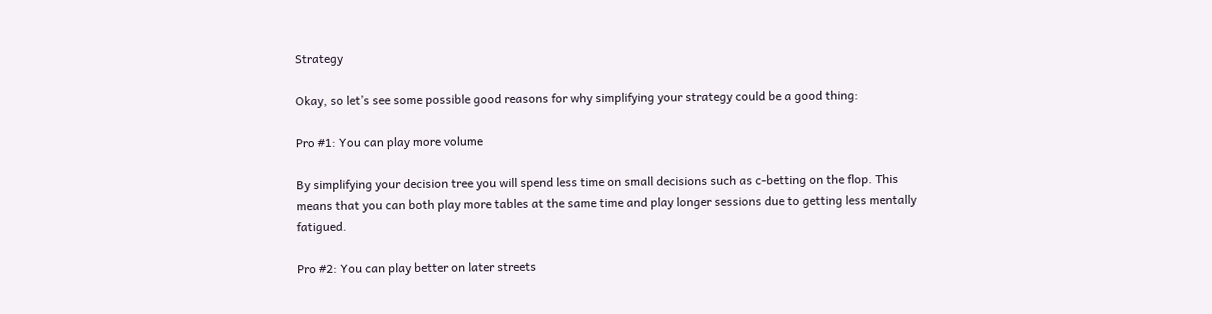Strategy

Okay, so let’s see some possible good reasons for why simplifying your strategy could be a good thing:

Pro #1: You can play more volume

By simplifying your decision tree you will spend less time on small decisions such as c-betting on the flop. This means that you can both play more tables at the same time and play longer sessions due to getting less mentally fatigued.

Pro #2: You can play better on later streets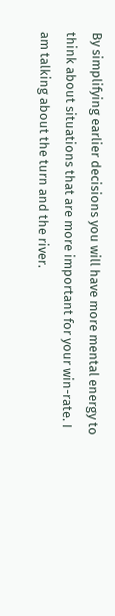By simplifying earlier decisions you will have more mental energy to think about situations that are more important for your win-rate. I am talking about the turn and the river.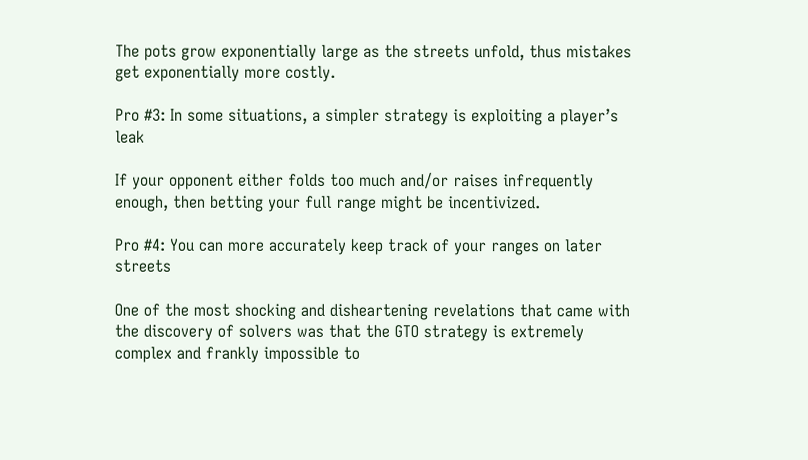The pots grow exponentially large as the streets unfold, thus mistakes get exponentially more costly.

Pro #3: In some situations, a simpler strategy is exploiting a player’s leak

If your opponent either folds too much and/or raises infrequently enough, then betting your full range might be incentivized.

Pro #4: You can more accurately keep track of your ranges on later streets

One of the most shocking and disheartening revelations that came with the discovery of solvers was that the GTO strategy is extremely complex and frankly impossible to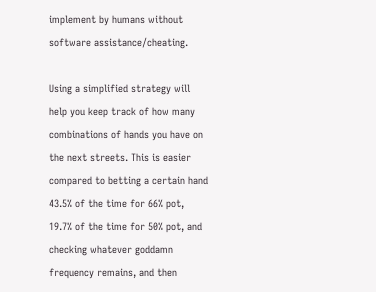implement by humans without software assistance/cheating.

Using a simplified strategy will help you keep track of how many combinations of hands you have on the next streets. This is easier compared to betting a certain hand 43.5% of the time for 66% pot, 19.7% of the time for 50% pot, and checking whatever goddamn frequency remains, and then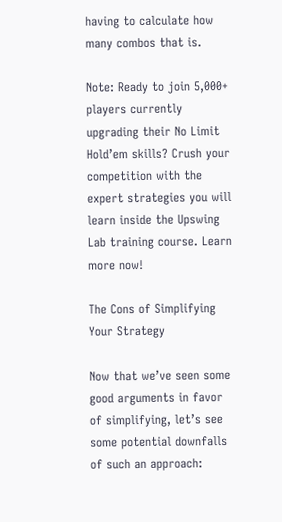having to calculate how many combos that is.

Note: Ready to join 5,000+ players currently upgrading their No Limit Hold’em skills? Crush your competition with the expert strategies you will learn inside the Upswing Lab training course. Learn more now!

The Cons of Simplifying Your Strategy

Now that we’ve seen some good arguments in favor of simplifying, let’s see some potential downfalls of such an approach: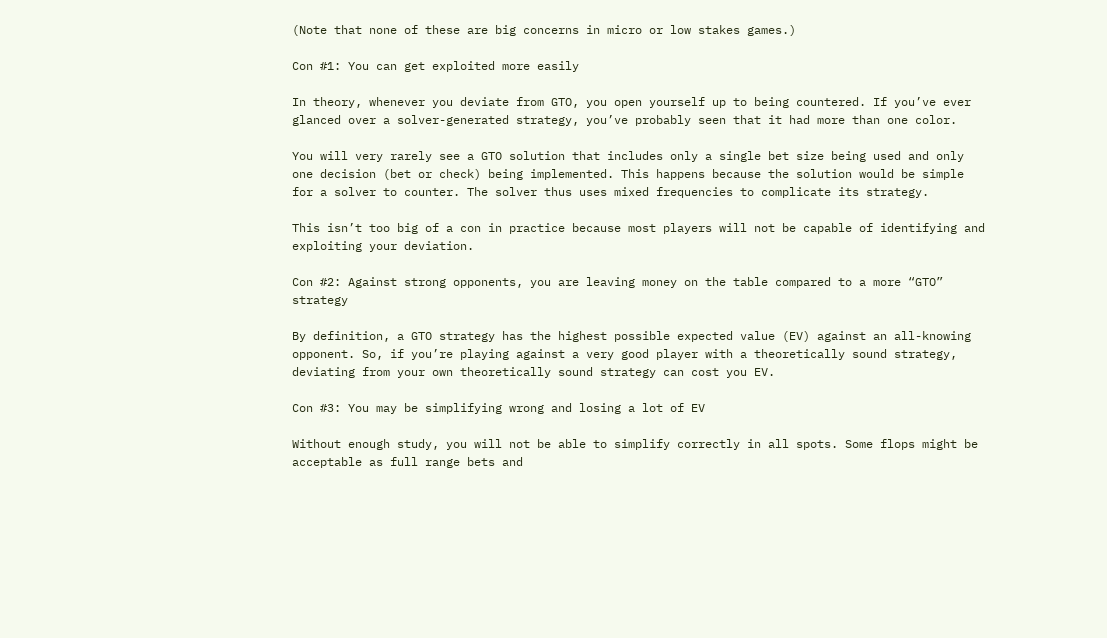(Note that none of these are big concerns in micro or low stakes games.)

Con #1: You can get exploited more easily

In theory, whenever you deviate from GTO, you open yourself up to being countered. If you’ve ever glanced over a solver-generated strategy, you’ve probably seen that it had more than one color.

You will very rarely see a GTO solution that includes only a single bet size being used and only one decision (bet or check) being implemented. This happens because the solution would be simple for a solver to counter. The solver thus uses mixed frequencies to complicate its strategy.

This isn’t too big of a con in practice because most players will not be capable of identifying and exploiting your deviation.

Con #2: Against strong opponents, you are leaving money on the table compared to a more “GTO” strategy

By definition, a GTO strategy has the highest possible expected value (EV) against an all-knowing opponent. So, if you’re playing against a very good player with a theoretically sound strategy, deviating from your own theoretically sound strategy can cost you EV.

Con #3: You may be simplifying wrong and losing a lot of EV

Without enough study, you will not be able to simplify correctly in all spots. Some flops might be acceptable as full range bets and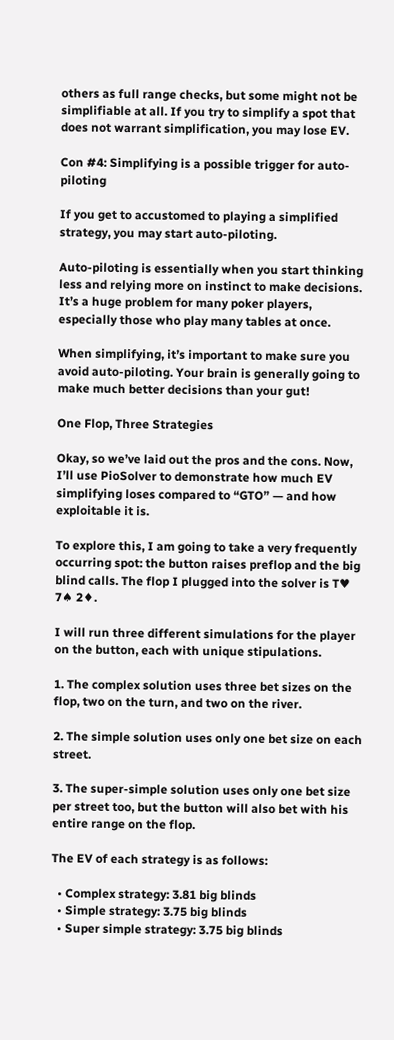others as full range checks, but some might not be simplifiable at all. If you try to simplify a spot that does not warrant simplification, you may lose EV.

Con #4: Simplifying is a possible trigger for auto-piloting

If you get to accustomed to playing a simplified strategy, you may start auto-piloting.

Auto-piloting is essentially when you start thinking less and relying more on instinct to make decisions. It’s a huge problem for many poker players, especially those who play many tables at once.

When simplifying, it’s important to make sure you avoid auto-piloting. Your brain is generally going to make much better decisions than your gut!

One Flop, Three Strategies

Okay, so we’ve laid out the pros and the cons. Now, I’ll use PioSolver to demonstrate how much EV simplifying loses compared to “GTO” — and how exploitable it is.

To explore this, I am going to take a very frequently occurring spot: the button raises preflop and the big blind calls. The flop I plugged into the solver is T♥ 7♠ 2♦.

I will run three different simulations for the player on the button, each with unique stipulations.

1. The complex solution uses three bet sizes on the flop, two on the turn, and two on the river.

2. The simple solution uses only one bet size on each street.

3. The super-simple solution uses only one bet size per street too, but the button will also bet with his entire range on the flop.

The EV of each strategy is as follows:

  • Complex strategy: 3.81 big blinds
  • Simple strategy: 3.75 big blinds
  • Super simple strategy: 3.75 big blinds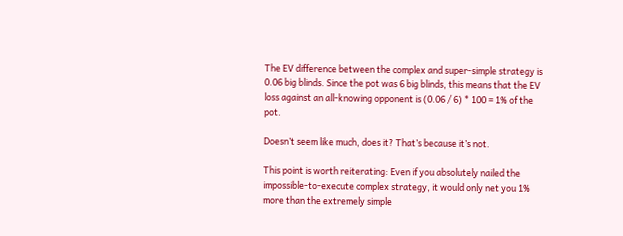The EV difference between the complex and super-simple strategy is 0.06 big blinds. Since the pot was 6 big blinds, this means that the EV loss against an all-knowing opponent is (0.06 / 6) * 100 = 1% of the pot.

Doesn’t seem like much, does it? That’s because it’s not.

This point is worth reiterating: Even if you absolutely nailed the impossible-to-execute complex strategy, it would only net you 1% more than the extremely simple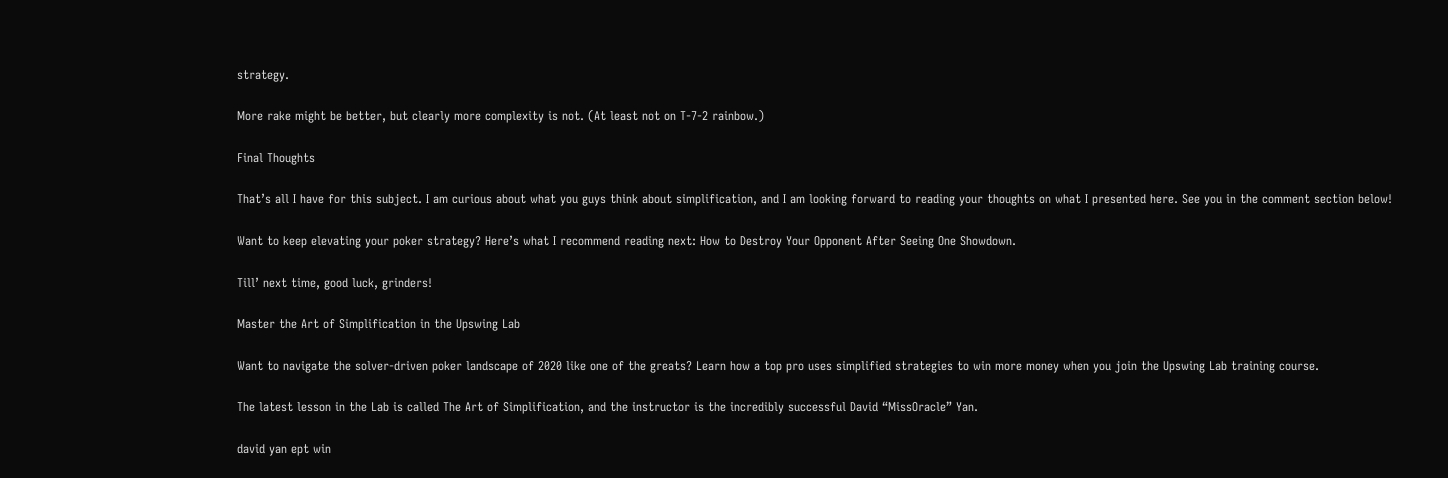strategy.

More rake might be better, but clearly more complexity is not. (At least not on T-7-2 rainbow.)

Final Thoughts

That’s all I have for this subject. I am curious about what you guys think about simplification, and I am looking forward to reading your thoughts on what I presented here. See you in the comment section below!

Want to keep elevating your poker strategy? Here’s what I recommend reading next: How to Destroy Your Opponent After Seeing One Showdown.

Till’ next time, good luck, grinders!

Master the Art of Simplification in the Upswing Lab

Want to navigate the solver-driven poker landscape of 2020 like one of the greats? Learn how a top pro uses simplified strategies to win more money when you join the Upswing Lab training course.

The latest lesson in the Lab is called The Art of Simplification, and the instructor is the incredibly successful David “MissOracle” Yan.

david yan ept win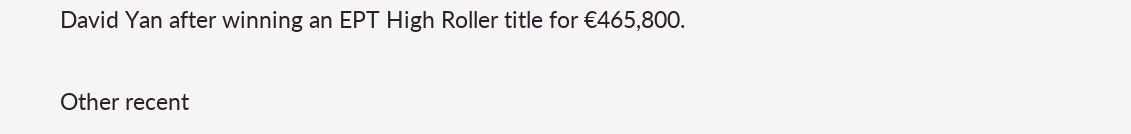David Yan after winning an EPT High Roller title for €465,800.

Other recent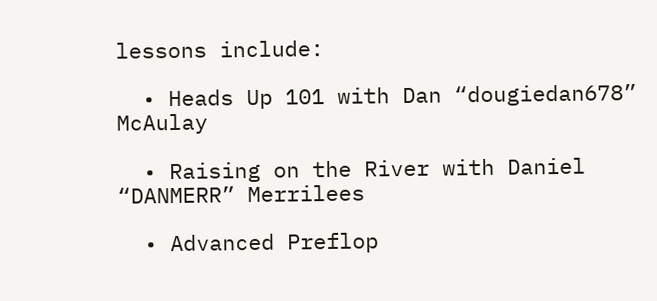lessons include:

  • Heads Up 101 with Dan “dougiedan678” McAulay

  • Raising on the River with Daniel “DANMERR” Merrilees

  • Advanced Preflop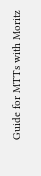Guide for MTTs with Moritz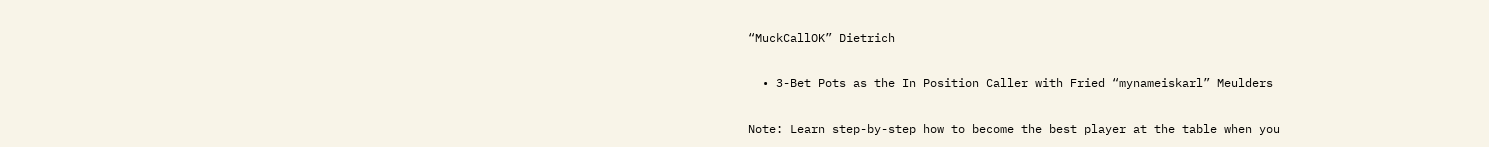“MuckCallOK” Dietrich

  • 3-Bet Pots as the In Position Caller with Fried “mynameiskarl” Meulders

Note: Learn step-by-step how to become the best player at the table when you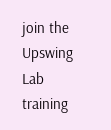join the Upswing Lab training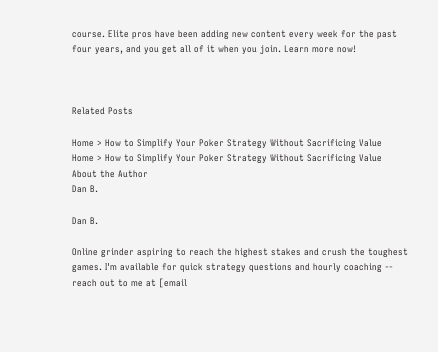course. Elite pros have been adding new content every week for the past four years, and you get all of it when you join. Learn more now!



Related Posts

Home > How to Simplify Your Poker Strategy Without Sacrificing Value
Home > How to Simplify Your Poker Strategy Without Sacrificing Value
About the Author
Dan B.

Dan B.

Online grinder aspiring to reach the highest stakes and crush the toughest games. I'm available for quick strategy questions and hourly coaching -- reach out to me at [email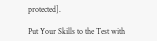protected].

Put Your Skills to the Test with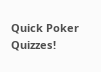Quick Poker Quizzes!